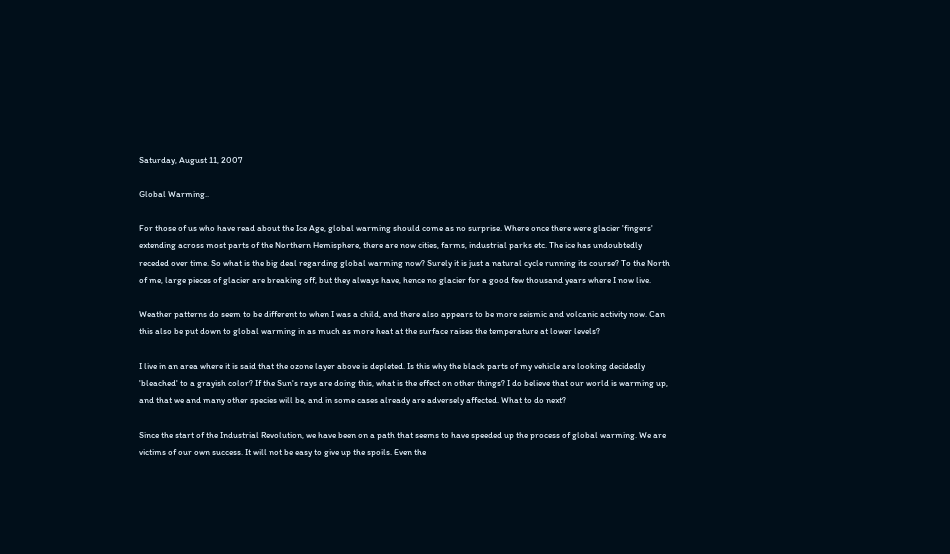Saturday, August 11, 2007

Global Warming..

For those of us who have read about the Ice Age, global warming should come as no surprise. Where once there were glacier 'fingers' extending across most parts of the Northern Hemisphere, there are now cities, farms, industrial parks etc. The ice has undoubtedly receded over time. So what is the big deal regarding global warming now? Surely it is just a natural cycle running its course? To the North of me, large pieces of glacier are breaking off, but they always have, hence no glacier for a good few thousand years where I now live.

Weather patterns do seem to be different to when I was a child, and there also appears to be more seismic and volcanic activity now. Can this also be put down to global warming in as much as more heat at the surface raises the temperature at lower levels?

I live in an area where it is said that the ozone layer above is depleted. Is this why the black parts of my vehicle are looking decidedly 'bleached' to a grayish color? If the Sun's rays are doing this, what is the effect on other things? I do believe that our world is warming up, and that we and many other species will be, and in some cases already are adversely affected. What to do next?

Since the start of the Industrial Revolution, we have been on a path that seems to have speeded up the process of global warming. We are victims of our own success. It will not be easy to give up the spoils. Even the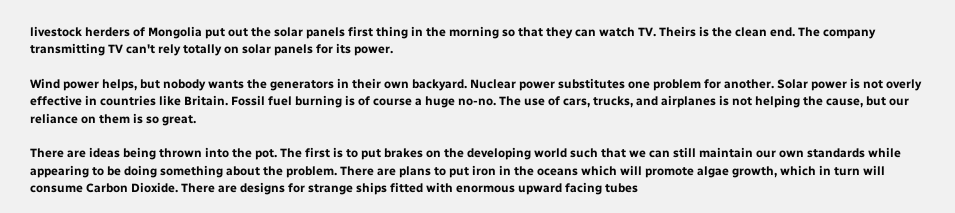livestock herders of Mongolia put out the solar panels first thing in the morning so that they can watch TV. Theirs is the clean end. The company transmitting TV can't rely totally on solar panels for its power.

Wind power helps, but nobody wants the generators in their own backyard. Nuclear power substitutes one problem for another. Solar power is not overly effective in countries like Britain. Fossil fuel burning is of course a huge no-no. The use of cars, trucks, and airplanes is not helping the cause, but our reliance on them is so great.

There are ideas being thrown into the pot. The first is to put brakes on the developing world such that we can still maintain our own standards while appearing to be doing something about the problem. There are plans to put iron in the oceans which will promote algae growth, which in turn will consume Carbon Dioxide. There are designs for strange ships fitted with enormous upward facing tubes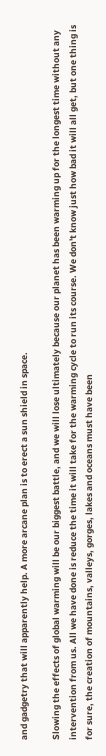and gadgetry that will apparently help. A more arcane plan is to erect a sun shield in space.

Slowing the effects of global warming will be our biggest battle, and we will lose ultimately because our planet has been warming up for the longest time without any intervention from us. All we have done is reduce the time it will take for the warming cycle to run its course. We don't know just how bad it will all get, but one thing is for sure, the creation of mountains, valleys, gorges, lakes and oceans must have been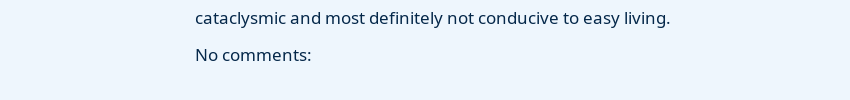cataclysmic and most definitely not conducive to easy living.

No comments: